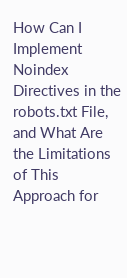How Can I Implement Noindex Directives in the robots.txt File, and What Are the Limitations of This Approach for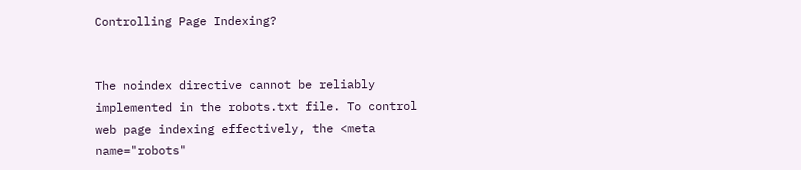Controlling Page Indexing?


The noindex directive cannot be reliably implemented in the robots.txt file. To control web page indexing effectively, the <meta name="robots"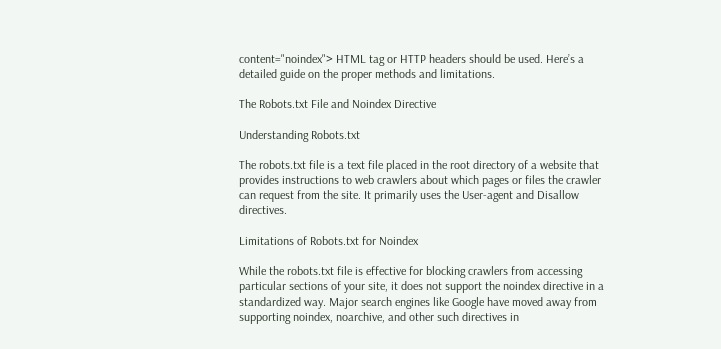content="noindex"> HTML tag or HTTP headers should be used. Here’s a detailed guide on the proper methods and limitations.

The Robots.txt File and Noindex Directive

Understanding Robots.txt

The robots.txt file is a text file placed in the root directory of a website that provides instructions to web crawlers about which pages or files the crawler can request from the site. It primarily uses the User-agent and Disallow directives.

Limitations of Robots.txt for Noindex

While the robots.txt file is effective for blocking crawlers from accessing particular sections of your site, it does not support the noindex directive in a standardized way. Major search engines like Google have moved away from supporting noindex, noarchive, and other such directives in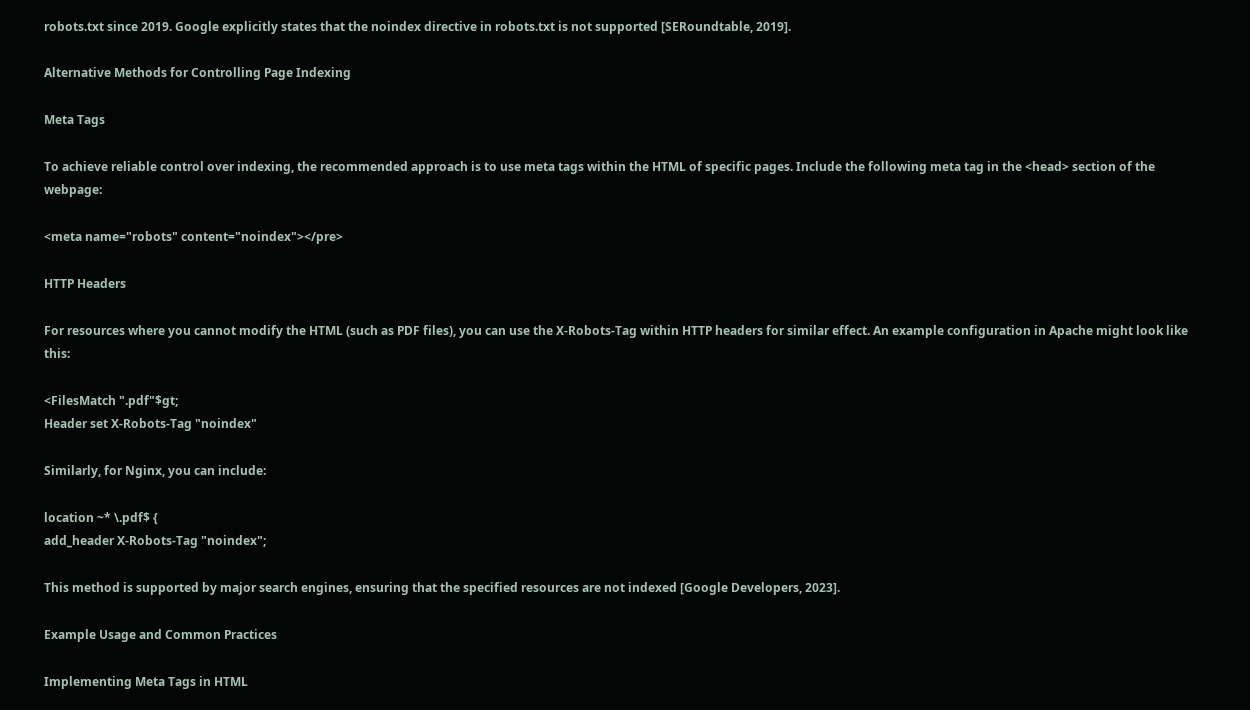robots.txt since 2019. Google explicitly states that the noindex directive in robots.txt is not supported [SERoundtable, 2019].

Alternative Methods for Controlling Page Indexing

Meta Tags

To achieve reliable control over indexing, the recommended approach is to use meta tags within the HTML of specific pages. Include the following meta tag in the <head> section of the webpage:

<meta name="robots" content="noindex"></pre>

HTTP Headers

For resources where you cannot modify the HTML (such as PDF files), you can use the X-Robots-Tag within HTTP headers for similar effect. An example configuration in Apache might look like this:

<FilesMatch ".pdf"$gt;
Header set X-Robots-Tag "noindex"

Similarly, for Nginx, you can include:

location ~* \.pdf$ {
add_header X-Robots-Tag "noindex";

This method is supported by major search engines, ensuring that the specified resources are not indexed [Google Developers, 2023].

Example Usage and Common Practices

Implementing Meta Tags in HTML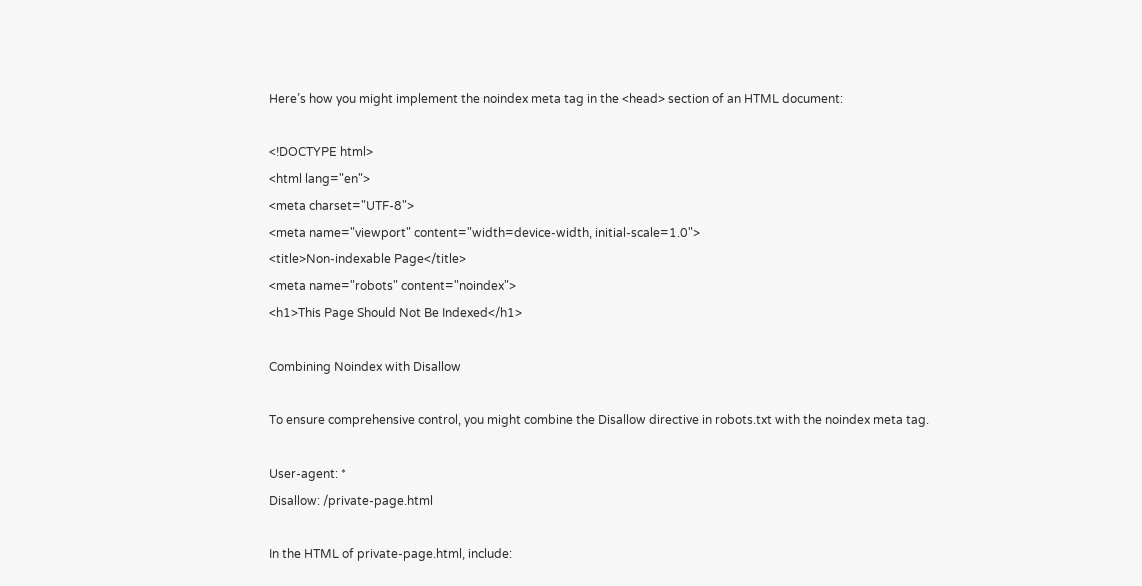Here’s how you might implement the noindex meta tag in the <head> section of an HTML document:

<!DOCTYPE html>
<html lang="en">
<meta charset="UTF-8">
<meta name="viewport" content="width=device-width, initial-scale=1.0">
<title>Non-indexable Page</title>
<meta name="robots" content="noindex">
<h1>This Page Should Not Be Indexed</h1>

Combining Noindex with Disallow

To ensure comprehensive control, you might combine the Disallow directive in robots.txt with the noindex meta tag.

User-agent: *
Disallow: /private-page.html

In the HTML of private-page.html, include: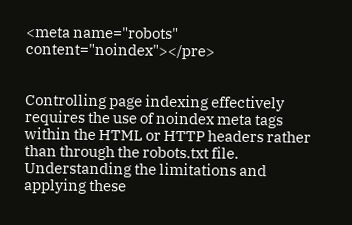<meta name="robots" content="noindex"></pre>


Controlling page indexing effectively requires the use of noindex meta tags within the HTML or HTTP headers rather than through the robots.txt file. Understanding the limitations and applying these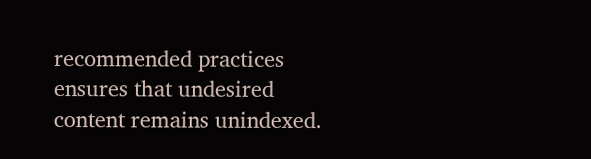recommended practices ensures that undesired content remains unindexed.